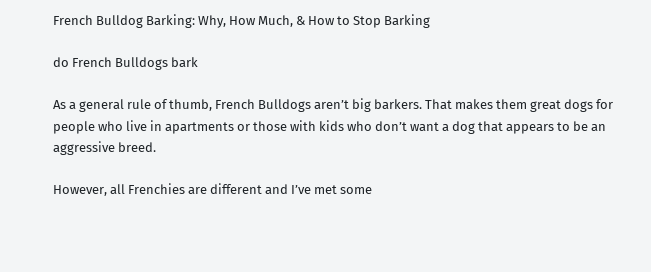French Bulldog Barking: Why, How Much, & How to Stop Barking

do French Bulldogs bark

As a general rule of thumb, French Bulldogs aren’t big barkers. That makes them great dogs for people who live in apartments or those with kids who don’t want a dog that appears to be an aggressive breed.

However, all Frenchies are different and I’ve met some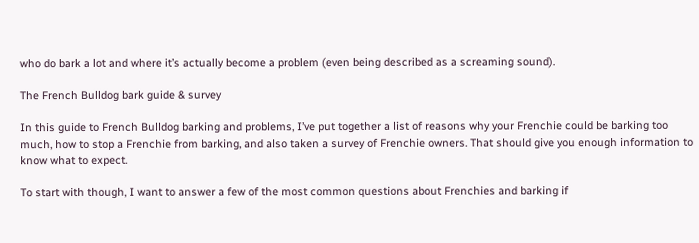who do bark a lot and where it’s actually become a problem (even being described as a screaming sound).

The French Bulldog bark guide & survey

In this guide to French Bulldog barking and problems, I’ve put together a list of reasons why your Frenchie could be barking too much, how to stop a Frenchie from barking, and also taken a survey of Frenchie owners. That should give you enough information to know what to expect.

To start with though, I want to answer a few of the most common questions about Frenchies and barking if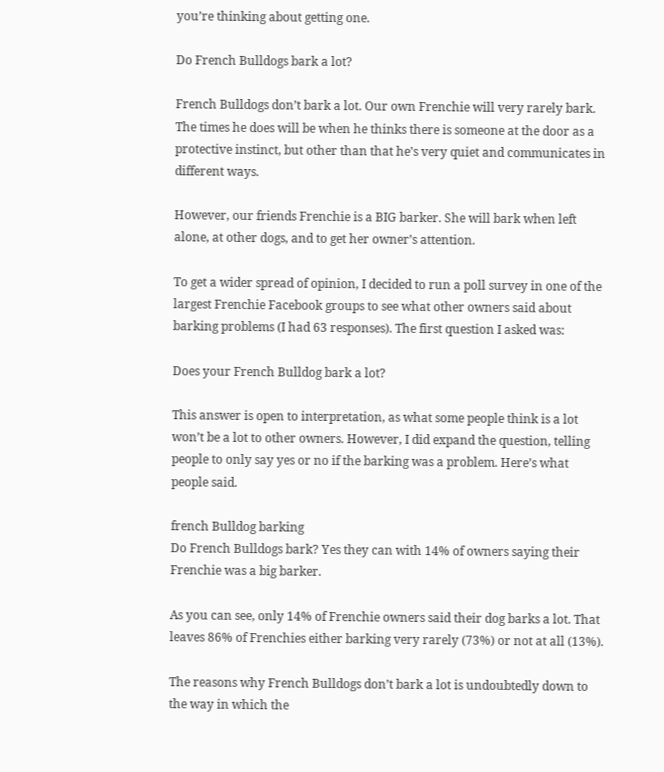you’re thinking about getting one.

Do French Bulldogs bark a lot?

French Bulldogs don’t bark a lot. Our own Frenchie will very rarely bark. The times he does will be when he thinks there is someone at the door as a protective instinct, but other than that he’s very quiet and communicates in different ways.

However, our friends Frenchie is a BIG barker. She will bark when left alone, at other dogs, and to get her owner’s attention.

To get a wider spread of opinion, I decided to run a poll survey in one of the largest Frenchie Facebook groups to see what other owners said about barking problems (I had 63 responses). The first question I asked was:

Does your French Bulldog bark a lot?

This answer is open to interpretation, as what some people think is a lot won’t be a lot to other owners. However, I did expand the question, telling people to only say yes or no if the barking was a problem. Here’s what people said.

french Bulldog barking
Do French Bulldogs bark? Yes they can with 14% of owners saying their Frenchie was a big barker.

As you can see, only 14% of Frenchie owners said their dog barks a lot. That leaves 86% of Frenchies either barking very rarely (73%) or not at all (13%).

The reasons why French Bulldogs don’t bark a lot is undoubtedly down to the way in which the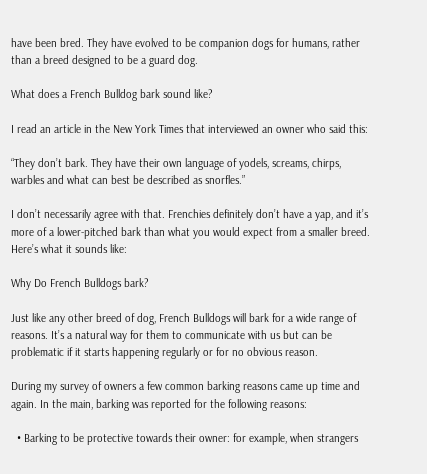have been bred. They have evolved to be companion dogs for humans, rather than a breed designed to be a guard dog.

What does a French Bulldog bark sound like?

I read an article in the New York Times that interviewed an owner who said this:

“They don’t bark. They have their own language of yodels, screams, chirps, warbles and what can best be described as snorfles.”

I don’t necessarily agree with that. Frenchies definitely don’t have a yap, and it’s more of a lower-pitched bark than what you would expect from a smaller breed. Here’s what it sounds like:

Why Do French Bulldogs bark?

Just like any other breed of dog, French Bulldogs will bark for a wide range of reasons. It’s a natural way for them to communicate with us but can be problematic if it starts happening regularly or for no obvious reason.

During my survey of owners a few common barking reasons came up time and again. In the main, barking was reported for the following reasons:

  • Barking to be protective towards their owner: for example, when strangers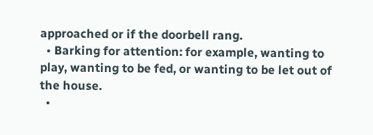approached or if the doorbell rang.
  • Barking for attention: for example, wanting to play, wanting to be fed, or wanting to be let out of the house.
  •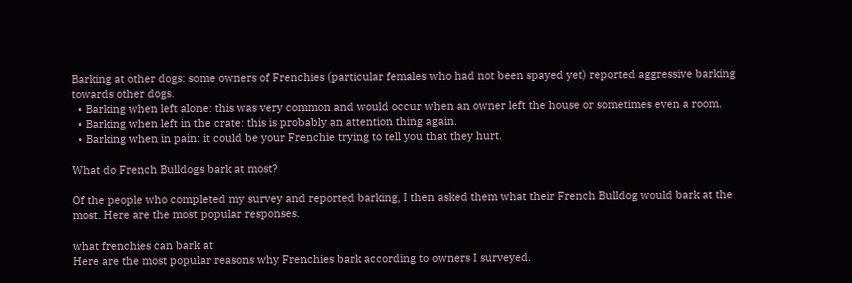Barking at other dogs: some owners of Frenchies (particular females who had not been spayed yet) reported aggressive barking towards other dogs.
  • Barking when left alone: this was very common and would occur when an owner left the house or sometimes even a room.
  • Barking when left in the crate: this is probably an attention thing again.
  • Barking when in pain: it could be your Frenchie trying to tell you that they hurt.

What do French Bulldogs bark at most?

Of the people who completed my survey and reported barking, I then asked them what their French Bulldog would bark at the most. Here are the most popular responses.

what frenchies can bark at
Here are the most popular reasons why Frenchies bark according to owners I surveyed.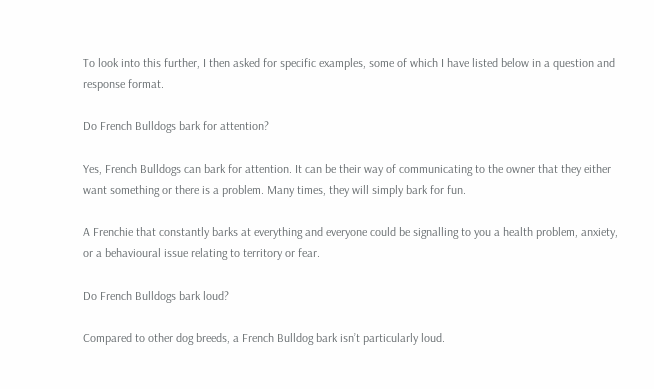To look into this further, I then asked for specific examples, some of which I have listed below in a question and response format.

Do French Bulldogs bark for attention?

Yes, French Bulldogs can bark for attention. It can be their way of communicating to the owner that they either want something or there is a problem. Many times, they will simply bark for fun.

A Frenchie that constantly barks at everything and everyone could be signalling to you a health problem, anxiety, or a behavioural issue relating to territory or fear.

Do French Bulldogs bark loud?

Compared to other dog breeds, a French Bulldog bark isn’t particularly loud.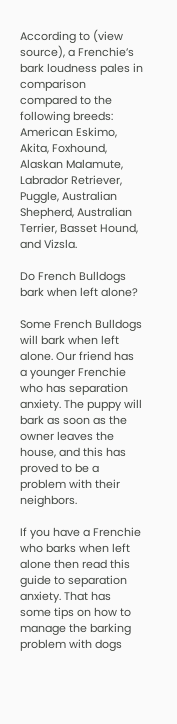According to (view source), a Frenchie’s bark loudness pales in comparison compared to the following breeds: American Eskimo, Akita, Foxhound, Alaskan Malamute, Labrador Retriever, Puggle, Australian Shepherd, Australian Terrier, Basset Hound, and Vizsla.

Do French Bulldogs bark when left alone?

Some French Bulldogs will bark when left alone. Our friend has a younger Frenchie who has separation anxiety. The puppy will bark as soon as the owner leaves the house, and this has proved to be a problem with their neighbors.

If you have a Frenchie who barks when left alone then read this guide to separation anxiety. That has some tips on how to manage the barking problem with dogs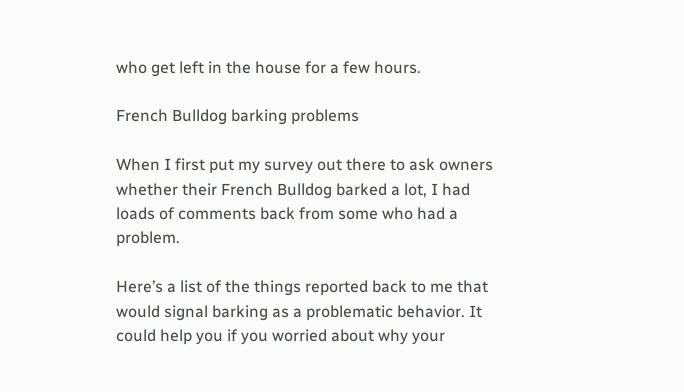who get left in the house for a few hours.

French Bulldog barking problems

When I first put my survey out there to ask owners whether their French Bulldog barked a lot, I had loads of comments back from some who had a problem.

Here’s a list of the things reported back to me that would signal barking as a problematic behavior. It could help you if you worried about why your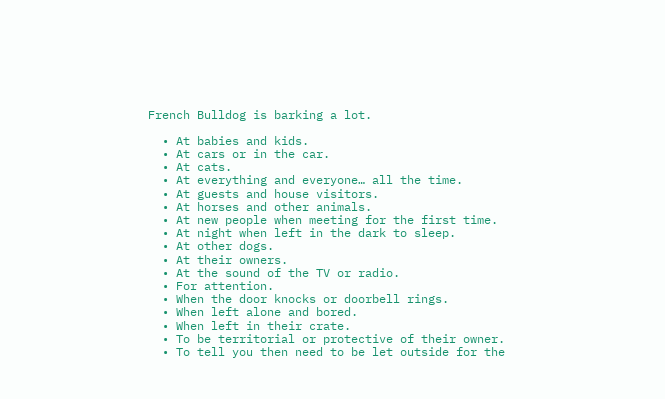French Bulldog is barking a lot.

  • At babies and kids.
  • At cars or in the car.
  • At cats.
  • At everything and everyone… all the time.
  • At guests and house visitors.
  • At horses and other animals.
  • At new people when meeting for the first time.
  • At night when left in the dark to sleep.
  • At other dogs.
  • At their owners.
  • At the sound of the TV or radio.
  • For attention.
  • When the door knocks or doorbell rings.
  • When left alone and bored.
  • When left in their crate.
  • To be territorial or protective of their owner.
  • To tell you then need to be let outside for the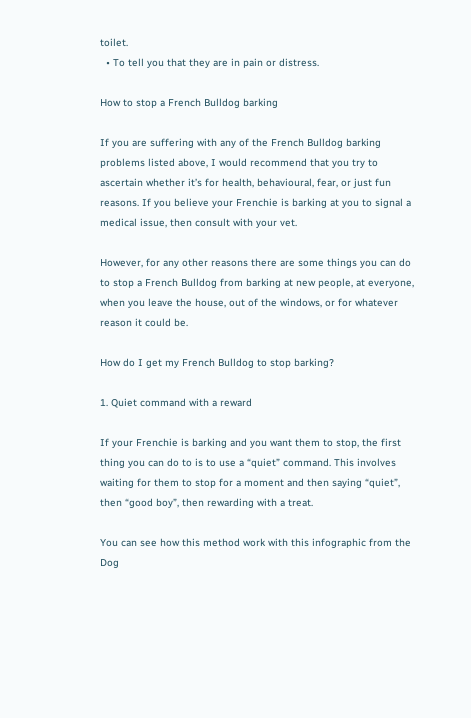toilet.
  • To tell you that they are in pain or distress.

How to stop a French Bulldog barking

If you are suffering with any of the French Bulldog barking problems listed above, I would recommend that you try to ascertain whether it’s for health, behavioural, fear, or just fun reasons. If you believe your Frenchie is barking at you to signal a medical issue, then consult with your vet.

However, for any other reasons there are some things you can do to stop a French Bulldog from barking at new people, at everyone, when you leave the house, out of the windows, or for whatever reason it could be.

How do I get my French Bulldog to stop barking?

1. Quiet command with a reward

If your Frenchie is barking and you want them to stop, the first thing you can do to is to use a “quiet” command. This involves waiting for them to stop for a moment and then saying “quiet”, then “good boy”, then rewarding with a treat.

You can see how this method work with this infographic from the Dog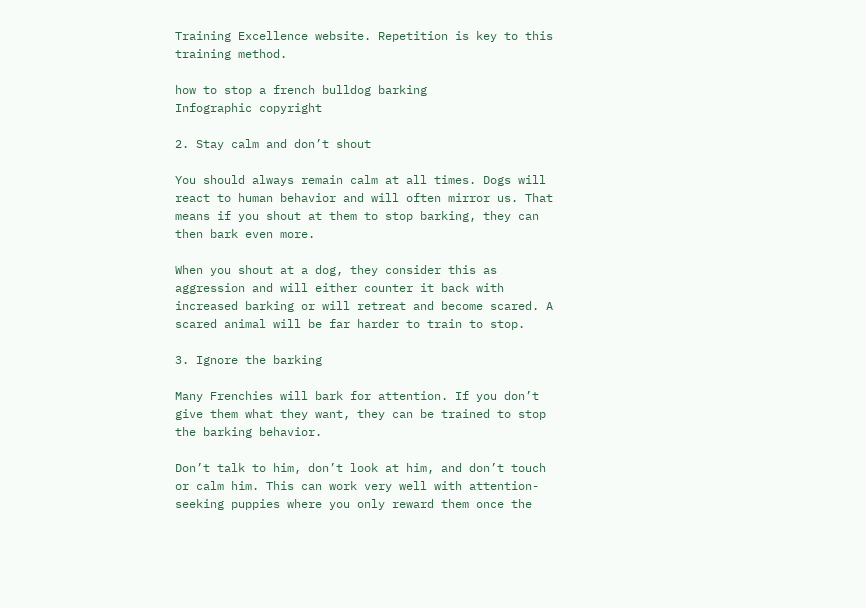Training Excellence website. Repetition is key to this training method.

how to stop a french bulldog barking
Infographic copyright

2. Stay calm and don’t shout

You should always remain calm at all times. Dogs will react to human behavior and will often mirror us. That means if you shout at them to stop barking, they can then bark even more.

When you shout at a dog, they consider this as aggression and will either counter it back with increased barking or will retreat and become scared. A scared animal will be far harder to train to stop.

3. Ignore the barking

Many Frenchies will bark for attention. If you don’t give them what they want, they can be trained to stop the barking behavior.

Don’t talk to him, don’t look at him, and don’t touch or calm him. This can work very well with attention-seeking puppies where you only reward them once the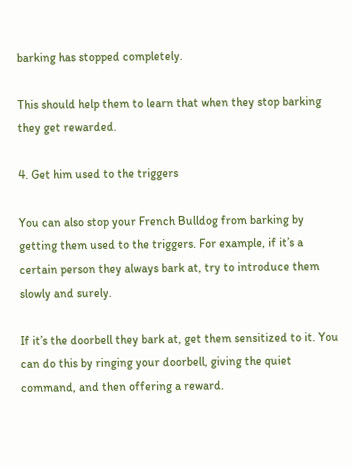barking has stopped completely.

This should help them to learn that when they stop barking they get rewarded.

4. Get him used to the triggers

You can also stop your French Bulldog from barking by getting them used to the triggers. For example, if it’s a certain person they always bark at, try to introduce them slowly and surely.

If it’s the doorbell they bark at, get them sensitized to it. You can do this by ringing your doorbell, giving the quiet command, and then offering a reward.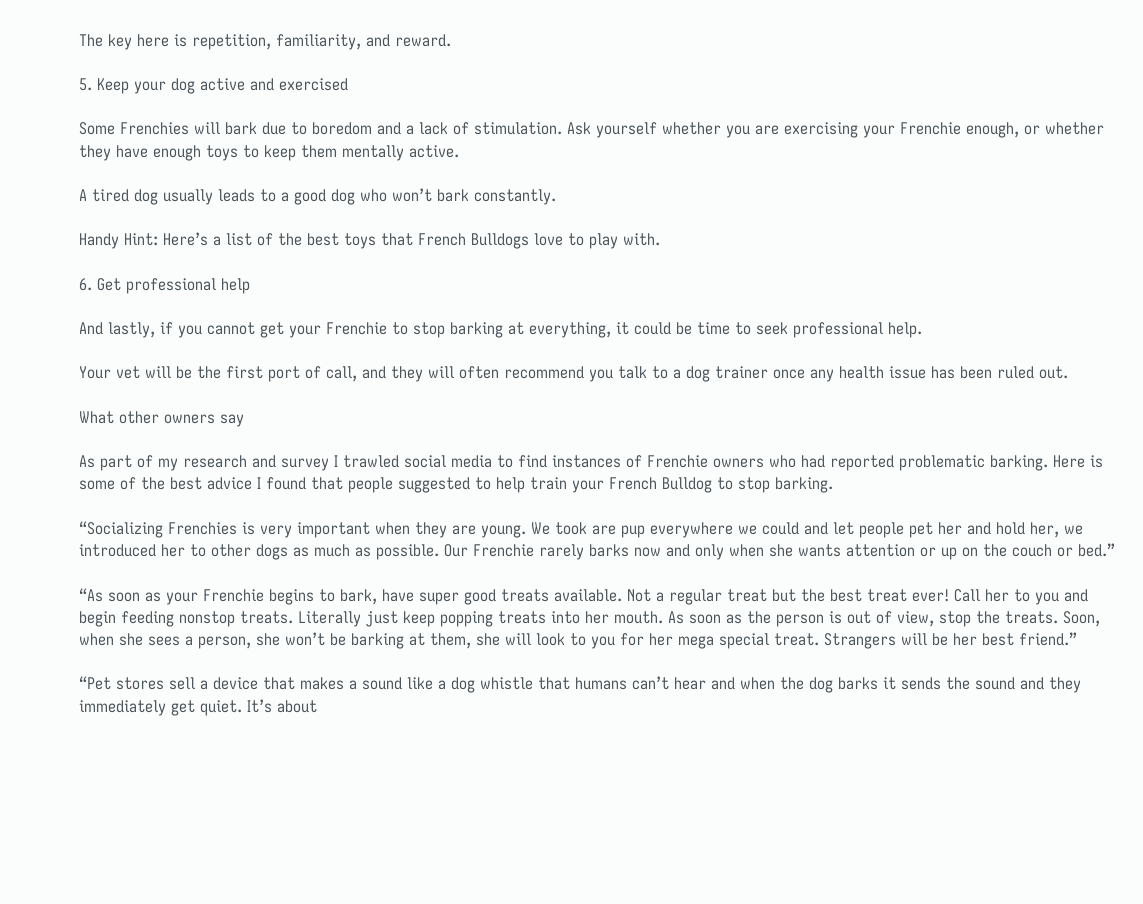The key here is repetition, familiarity, and reward.

5. Keep your dog active and exercised

Some Frenchies will bark due to boredom and a lack of stimulation. Ask yourself whether you are exercising your Frenchie enough, or whether they have enough toys to keep them mentally active.

A tired dog usually leads to a good dog who won’t bark constantly.

Handy Hint: Here’s a list of the best toys that French Bulldogs love to play with.

6. Get professional help

And lastly, if you cannot get your Frenchie to stop barking at everything, it could be time to seek professional help.

Your vet will be the first port of call, and they will often recommend you talk to a dog trainer once any health issue has been ruled out.

What other owners say

As part of my research and survey I trawled social media to find instances of Frenchie owners who had reported problematic barking. Here is some of the best advice I found that people suggested to help train your French Bulldog to stop barking.

“Socializing Frenchies is very important when they are young. We took are pup everywhere we could and let people pet her and hold her, we introduced her to other dogs as much as possible. Our Frenchie rarely barks now and only when she wants attention or up on the couch or bed.”

“As soon as your Frenchie begins to bark, have super good treats available. Not a regular treat but the best treat ever! Call her to you and begin feeding nonstop treats. Literally just keep popping treats into her mouth. As soon as the person is out of view, stop the treats. Soon, when she sees a person, she won’t be barking at them, she will look to you for her mega special treat. Strangers will be her best friend.”

“Pet stores sell a device that makes a sound like a dog whistle that humans can’t hear and when the dog barks it sends the sound and they immediately get quiet. It’s about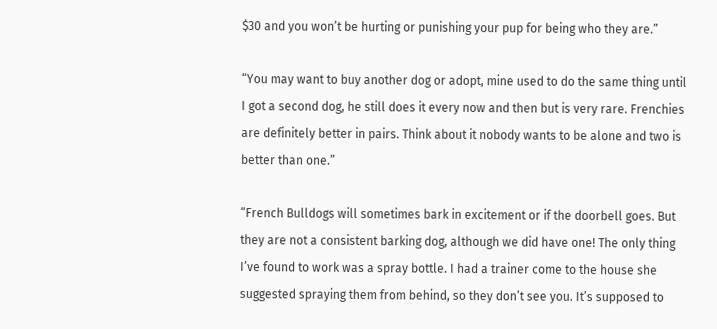$30 and you won’t be hurting or punishing your pup for being who they are.”

“You may want to buy another dog or adopt, mine used to do the same thing until I got a second dog, he still does it every now and then but is very rare. Frenchies are definitely better in pairs. Think about it nobody wants to be alone and two is better than one.”

“French Bulldogs will sometimes bark in excitement or if the doorbell goes. But they are not a consistent barking dog, although we did have one! The only thing I’ve found to work was a spray bottle. I had a trainer come to the house she suggested spraying them from behind, so they don’t see you. It’s supposed to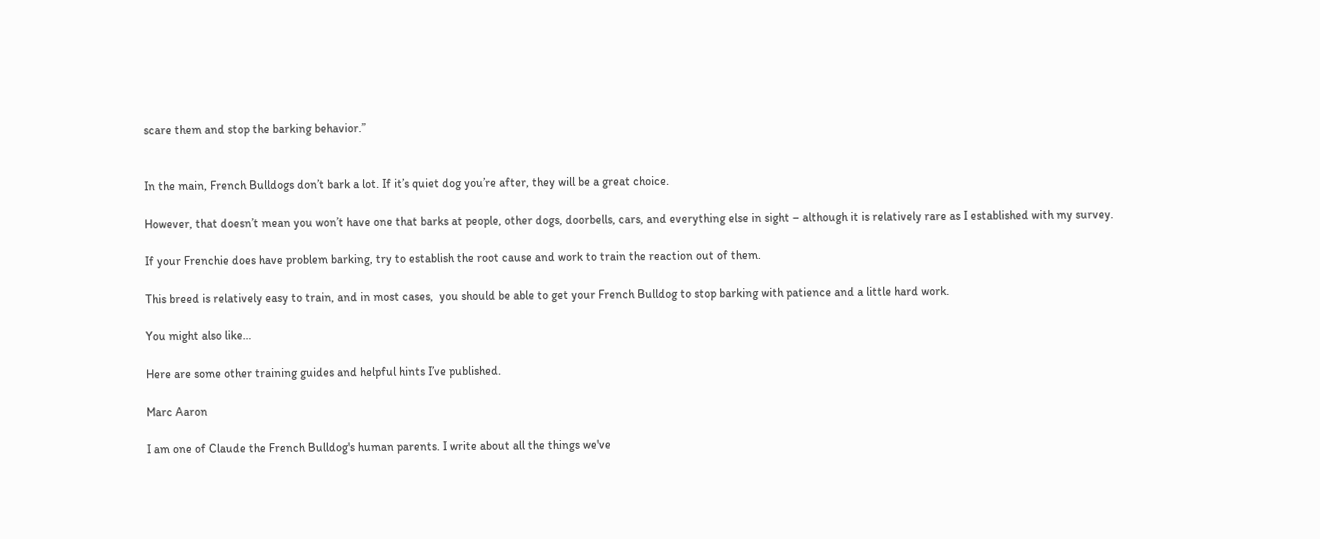scare them and stop the barking behavior.”


In the main, French Bulldogs don’t bark a lot. If it’s quiet dog you’re after, they will be a great choice.

However, that doesn’t mean you won’t have one that barks at people, other dogs, doorbells, cars, and everything else in sight – although it is relatively rare as I established with my survey.

If your Frenchie does have problem barking, try to establish the root cause and work to train the reaction out of them.

This breed is relatively easy to train, and in most cases,  you should be able to get your French Bulldog to stop barking with patience and a little hard work.

You might also like…

Here are some other training guides and helpful hints I’ve published.

Marc Aaron

I am one of Claude the French Bulldog's human parents. I write about all the things we've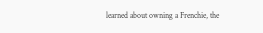learned about owning a Frenchie, the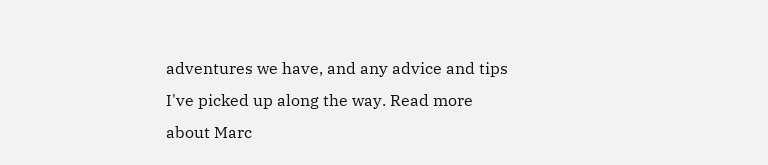adventures we have, and any advice and tips I've picked up along the way. Read more about Marc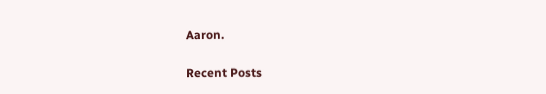Aaron.

Recent Posts